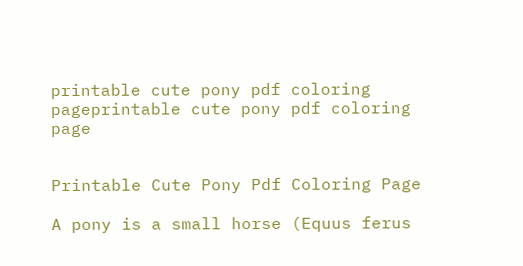printable cute pony pdf coloring pageprintable cute pony pdf coloring page


Printable Cute Pony Pdf Coloring Page

A pony is a small horse (Equus ferus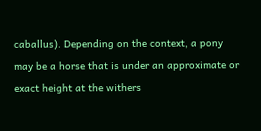caballus). Depending on the context, a pony may be a horse that is under an approximate or exact height at the withers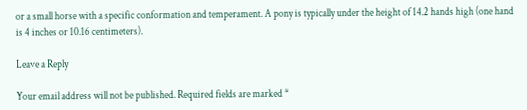or a small horse with a specific conformation and temperament. A pony is typically under the height of 14.2 hands high (one hand is 4 inches or 10.16 centimeters).

Leave a Reply

Your email address will not be published. Required fields are marked *